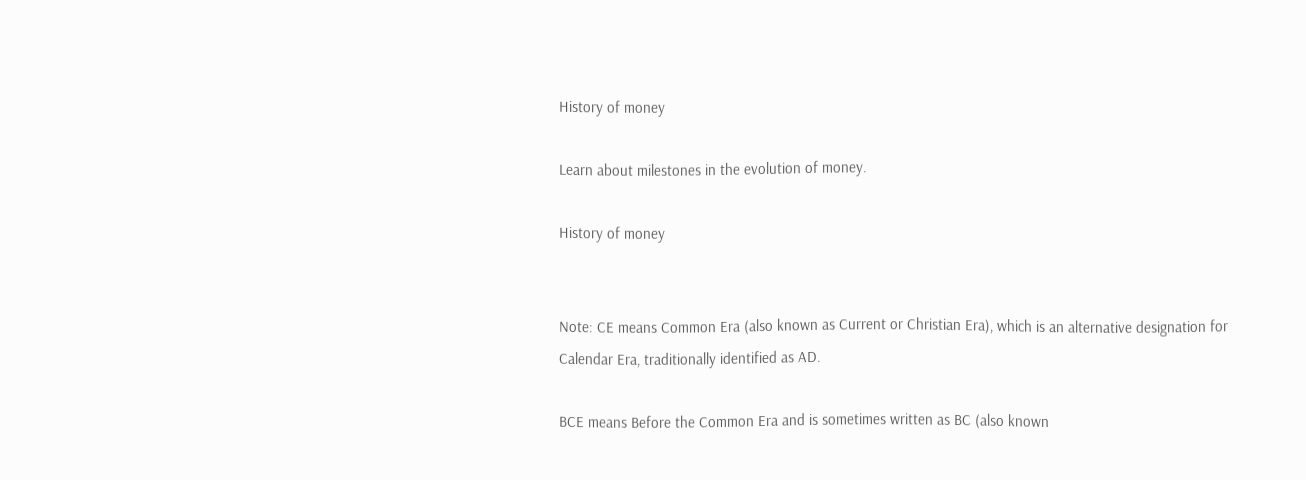History of money

Learn about milestones in the evolution of money.

History of money


Note: CE means Common Era (also known as Current or Christian Era), which is an alternative designation for Calendar Era, traditionally identified as AD.

BCE means Before the Common Era and is sometimes written as BC (also known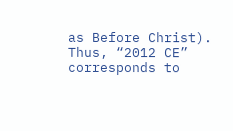as Before Christ). Thus, “2012 CE” corresponds to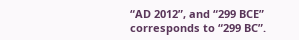“AD 2012”, and “299 BCE” corresponds to “299 BC”.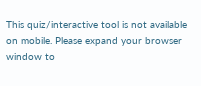This quiz/interactive tool is not available on mobile. Please expand your browser window to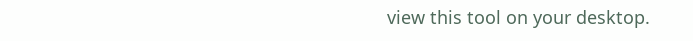view this tool on your desktop.